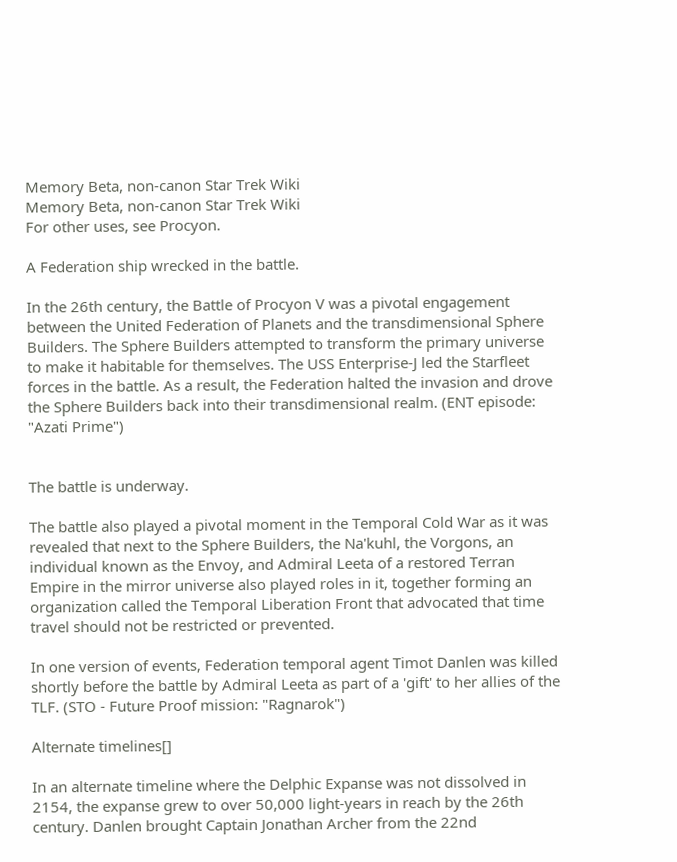Memory Beta, non-canon Star Trek Wiki
Memory Beta, non-canon Star Trek Wiki
For other uses, see Procyon.

A Federation ship wrecked in the battle.

In the 26th century, the Battle of Procyon V was a pivotal engagement between the United Federation of Planets and the transdimensional Sphere Builders. The Sphere Builders attempted to transform the primary universe to make it habitable for themselves. The USS Enterprise-J led the Starfleet forces in the battle. As a result, the Federation halted the invasion and drove the Sphere Builders back into their transdimensional realm. (ENT episode: "Azati Prime")


The battle is underway.

The battle also played a pivotal moment in the Temporal Cold War as it was revealed that next to the Sphere Builders, the Na'kuhl, the Vorgons, an individual known as the Envoy, and Admiral Leeta of a restored Terran Empire in the mirror universe also played roles in it, together forming an organization called the Temporal Liberation Front that advocated that time travel should not be restricted or prevented.

In one version of events, Federation temporal agent Timot Danlen was killed shortly before the battle by Admiral Leeta as part of a 'gift' to her allies of the TLF. (STO - Future Proof mission: "Ragnarok")

Alternate timelines[]

In an alternate timeline where the Delphic Expanse was not dissolved in 2154, the expanse grew to over 50,000 light-years in reach by the 26th century. Danlen brought Captain Jonathan Archer from the 22nd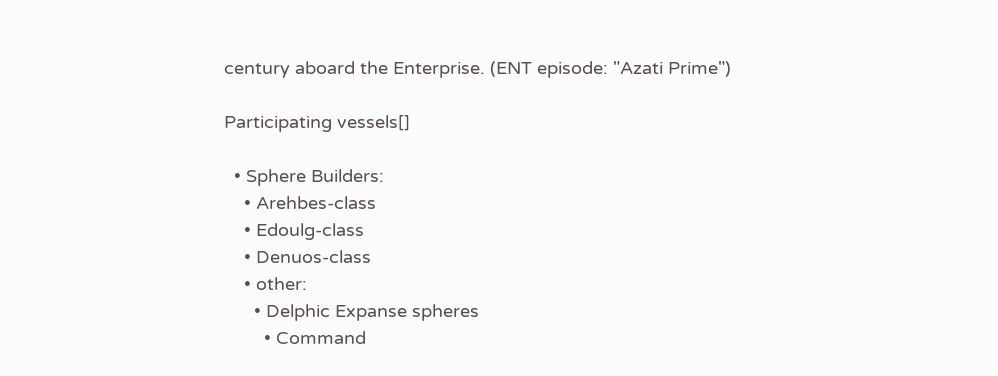century aboard the Enterprise. (ENT episode: "Azati Prime")

Participating vessels[]

  • Sphere Builders:
    • Arehbes-class
    • Edoulg-class
    • Denuos-class
    • other:
      • Delphic Expanse spheres
        • Command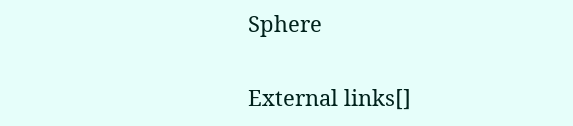Sphere

External links[]